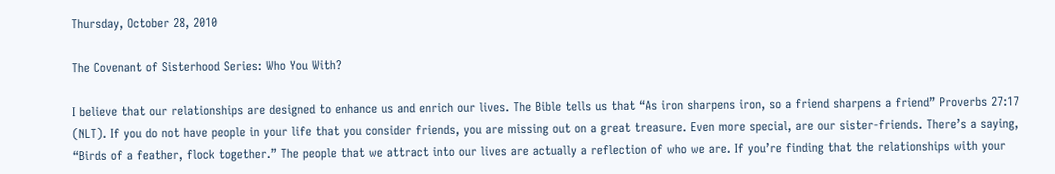Thursday, October 28, 2010

The Covenant of Sisterhood Series: Who You With?

I believe that our relationships are designed to enhance us and enrich our lives. The Bible tells us that “As iron sharpens iron, so a friend sharpens a friend” Proverbs 27:17 (NLT). If you do not have people in your life that you consider friends, you are missing out on a great treasure. Even more special, are our sister-friends. There’s a saying, “Birds of a feather, flock together.” The people that we attract into our lives are actually a reflection of who we are. If you’re finding that the relationships with your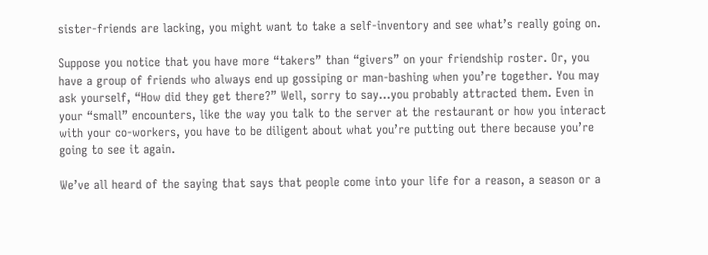sister-friends are lacking, you might want to take a self-inventory and see what’s really going on.

Suppose you notice that you have more “takers” than “givers” on your friendship roster. Or, you have a group of friends who always end up gossiping or man-bashing when you’re together. You may ask yourself, “How did they get there?” Well, sorry to say…you probably attracted them. Even in your “small” encounters, like the way you talk to the server at the restaurant or how you interact with your co-workers, you have to be diligent about what you’re putting out there because you’re going to see it again.

We’ve all heard of the saying that says that people come into your life for a reason, a season or a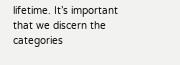lifetime. It’s important that we discern the categories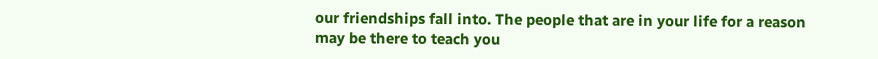our friendships fall into. The people that are in your life for a reason may be there to teach you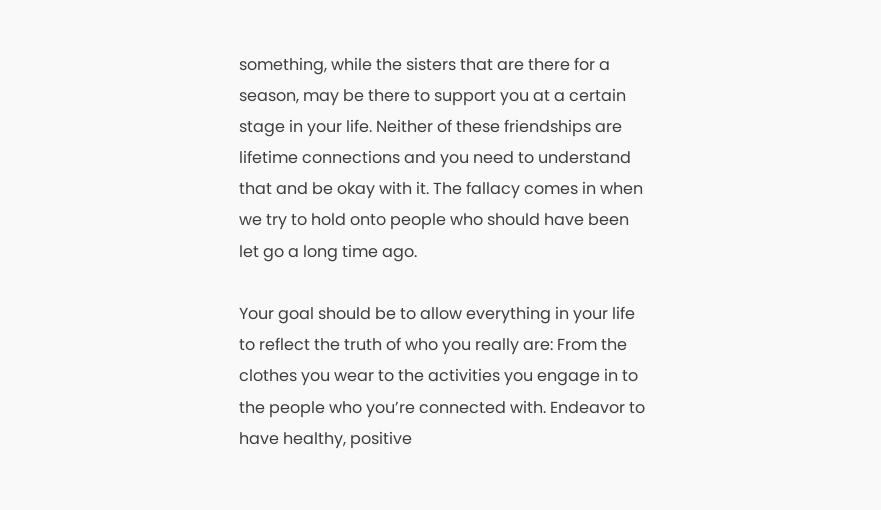something, while the sisters that are there for a season, may be there to support you at a certain stage in your life. Neither of these friendships are lifetime connections and you need to understand that and be okay with it. The fallacy comes in when we try to hold onto people who should have been let go a long time ago.

Your goal should be to allow everything in your life to reflect the truth of who you really are: From the clothes you wear to the activities you engage in to the people who you’re connected with. Endeavor to have healthy, positive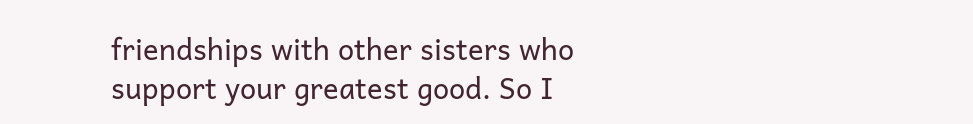friendships with other sisters who support your greatest good. So I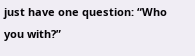just have one question: “Who you with?”